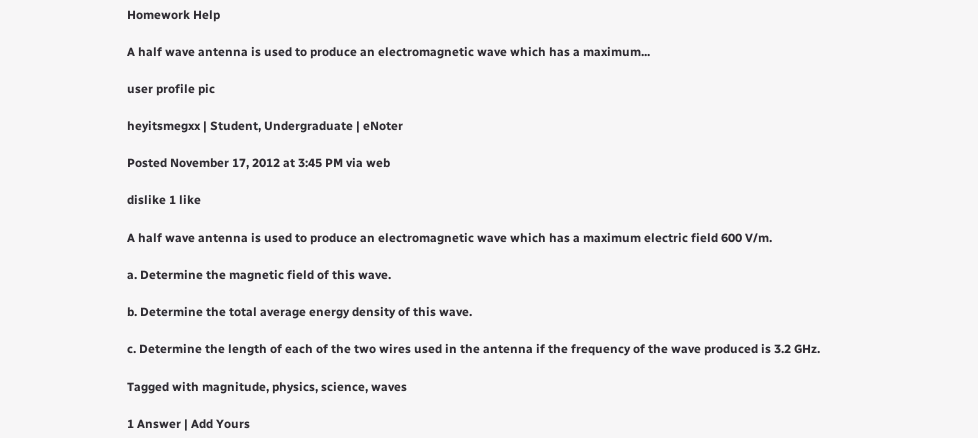Homework Help

A half wave antenna is used to produce an electromagnetic wave which has a maximum...

user profile pic

heyitsmegxx | Student, Undergraduate | eNoter

Posted November 17, 2012 at 3:45 PM via web

dislike 1 like

A half wave antenna is used to produce an electromagnetic wave which has a maximum electric field 600 V/m.

a. Determine the magnetic field of this wave.

b. Determine the total average energy density of this wave.

c. Determine the length of each of the two wires used in the antenna if the frequency of the wave produced is 3.2 GHz.

Tagged with magnitude, physics, science, waves

1 Answer | Add Yours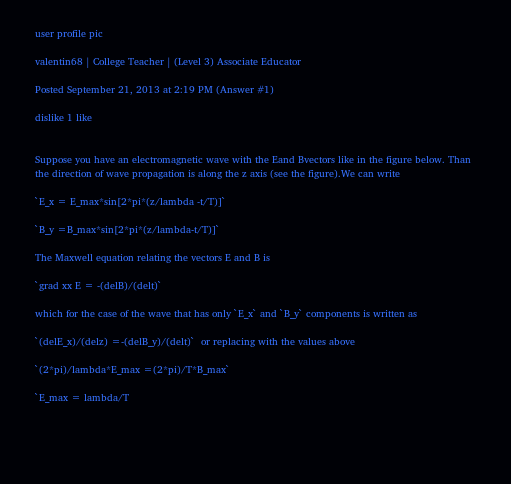user profile pic

valentin68 | College Teacher | (Level 3) Associate Educator

Posted September 21, 2013 at 2:19 PM (Answer #1)

dislike 1 like


Suppose you have an electromagnetic wave with the Eand Bvectors like in the figure below. Than the direction of wave propagation is along the z axis (see the figure).We can write

`E_x = E_max*sin[2*pi*(z/lambda -t/T)]`

`B_y =B_max*sin[2*pi*(z/lambda-t/T)]`

The Maxwell equation relating the vectors E and B is

`grad xx E = -(delB)/(delt)`

which for the case of the wave that has only `E_x` and `B_y` components is written as

`(delE_x)/(delz) =-(delB_y)/(delt)`  or replacing with the values above

`(2*pi)/lambda*E_max =(2*pi)/T*B_max`

`E_max = lambda/T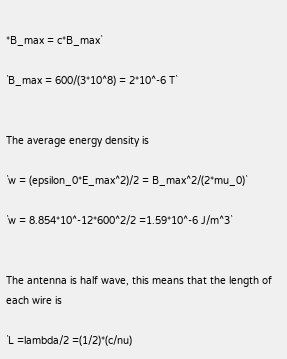*B_max = c*B_max`

`B_max = 600/(3*10^8) = 2*10^-6 T`


The average energy density is

`w = (epsilon_0*E_max^2)/2 = B_max^2/(2*mu_0)`

`w = 8.854*10^-12*600^2/2 =1.59*10^-6 J/m^3`


The antenna is half wave, this means that the length of each wire is

`L =lambda/2 =(1/2)*(c/nu)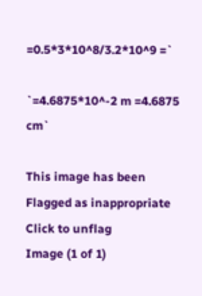=0.5*3*10^8/3.2*10^9 =`

`=4.6875*10^-2 m =4.6875 cm`

This image has been Flagged as inappropriate Click to unflag
Image (1 of 1)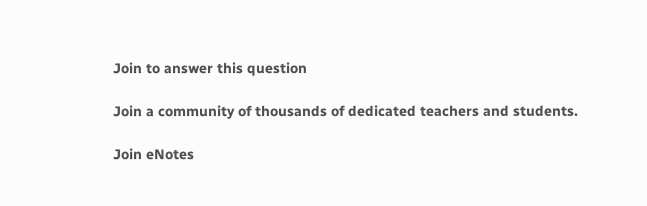Join to answer this question

Join a community of thousands of dedicated teachers and students.

Join eNotes